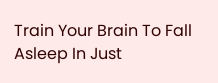Train Your Brain To Fall Asleep In Just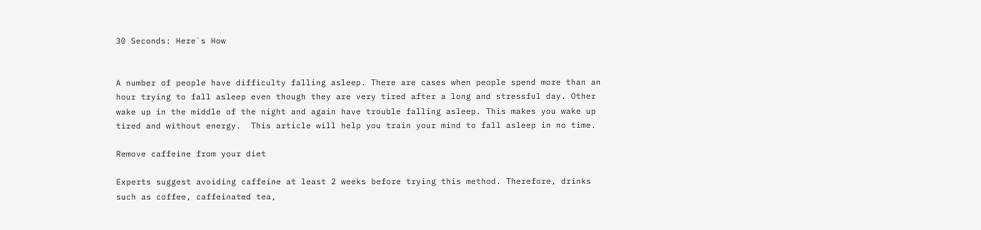30 Seconds: Here`s How


A number of people have difficulty falling asleep. There are cases when people spend more than an hour trying to fall asleep even though they are very tired after a long and stressful day. Other wake up in the middle of the night and again have trouble falling asleep. This makes you wake up tired and without energy.  This article will help you train your mind to fall asleep in no time.

Remove caffeine from your diet

Experts suggest avoiding caffeine at least 2 weeks before trying this method. Therefore, drinks such as coffee, caffeinated tea,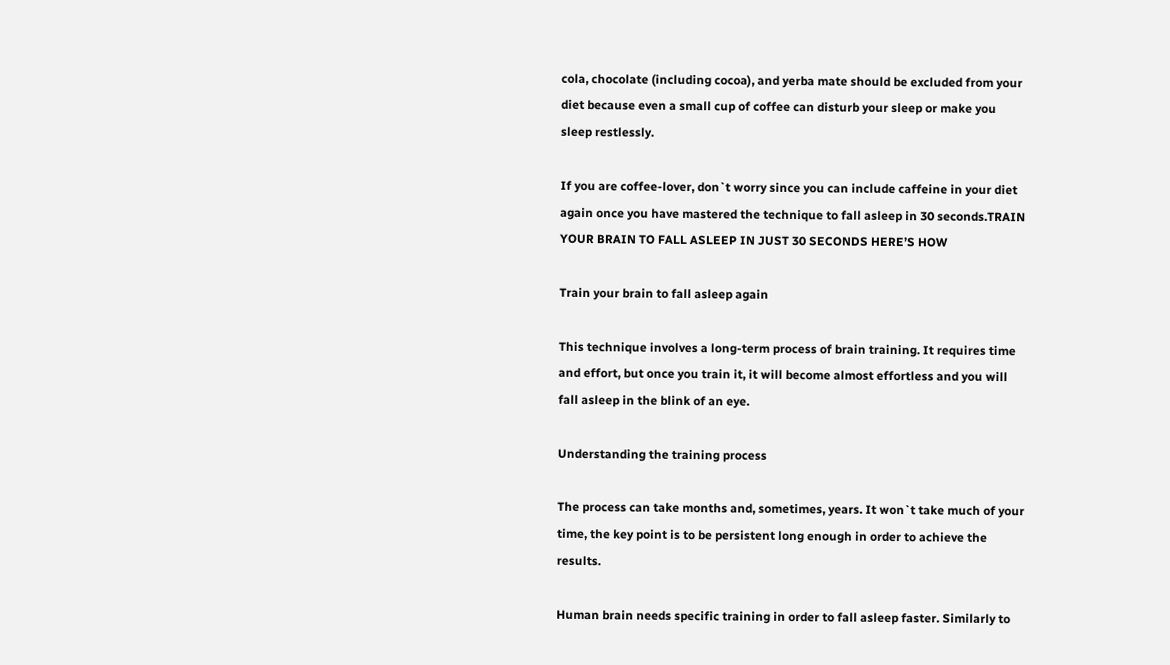cola, chocolate (including cocoa), and yerba mate should be excluded from your diet because even a small cup of coffee can disturb your sleep or make you sleep restlessly.

If you are coffee-lover, don`t worry since you can include caffeine in your diet again once you have mastered the technique to fall asleep in 30 seconds.TRAIN YOUR BRAIN TO FALL ASLEEP IN JUST 30 SECONDS HERE’S HOW

Train your brain to fall asleep again

This technique involves a long-term process of brain training. It requires time and effort, but once you train it, it will become almost effortless and you will fall asleep in the blink of an eye.

Understanding the training process

The process can take months and, sometimes, years. It won`t take much of your time, the key point is to be persistent long enough in order to achieve the results.

Human brain needs specific training in order to fall asleep faster. Similarly to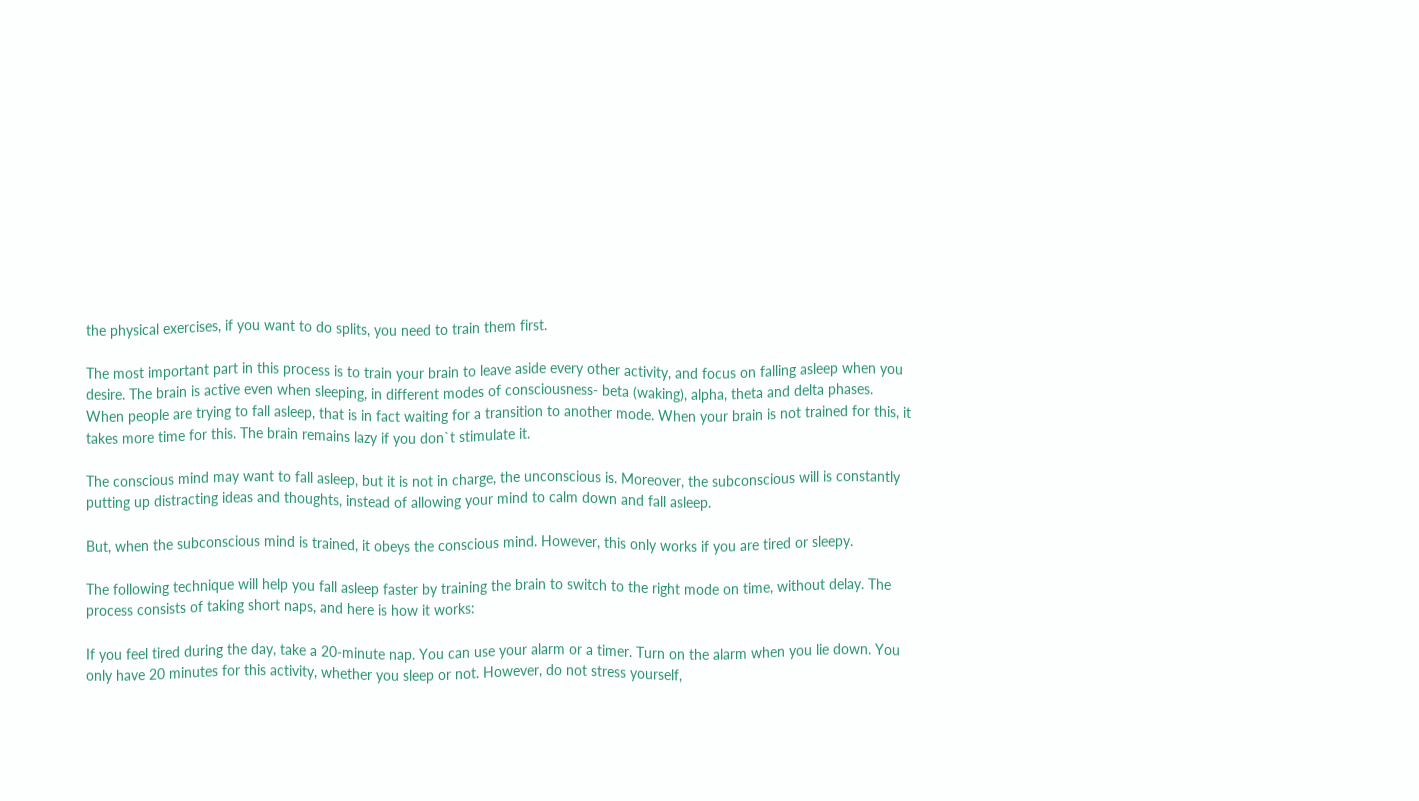the physical exercises, if you want to do splits, you need to train them first.

The most important part in this process is to train your brain to leave aside every other activity, and focus on falling asleep when you desire. The brain is active even when sleeping, in different modes of consciousness- beta (waking), alpha, theta and delta phases. When people are trying to fall asleep, that is in fact waiting for a transition to another mode. When your brain is not trained for this, it takes more time for this. The brain remains lazy if you don`t stimulate it.

The conscious mind may want to fall asleep, but it is not in charge, the unconscious is. Moreover, the subconscious will is constantly putting up distracting ideas and thoughts, instead of allowing your mind to calm down and fall asleep.

But, when the subconscious mind is trained, it obeys the conscious mind. However, this only works if you are tired or sleepy.

The following technique will help you fall asleep faster by training the brain to switch to the right mode on time, without delay. The process consists of taking short naps, and here is how it works:

If you feel tired during the day, take a 20-minute nap. You can use your alarm or a timer. Turn on the alarm when you lie down. You only have 20 minutes for this activity, whether you sleep or not. However, do not stress yourself,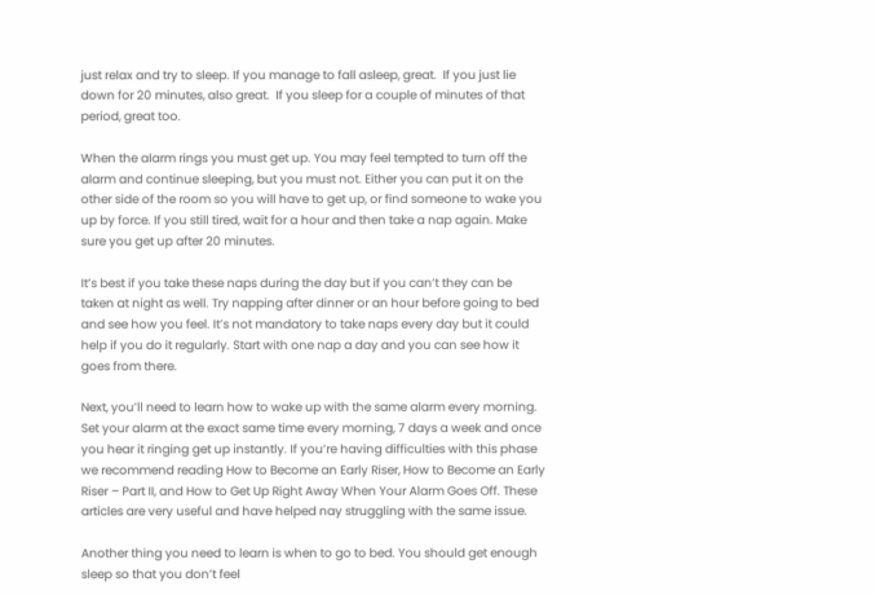just relax and try to sleep. If you manage to fall asleep, great.  If you just lie down for 20 minutes, also great.  If you sleep for a couple of minutes of that period, great too.

When the alarm rings you must get up. You may feel tempted to turn off the alarm and continue sleeping, but you must not. Either you can put it on the other side of the room so you will have to get up, or find someone to wake you up by force. If you still tired, wait for a hour and then take a nap again. Make sure you get up after 20 minutes.

It’s best if you take these naps during the day but if you can’t they can be taken at night as well. Try napping after dinner or an hour before going to bed and see how you feel. It’s not mandatory to take naps every day but it could help if you do it regularly. Start with one nap a day and you can see how it goes from there.

Next, you’ll need to learn how to wake up with the same alarm every morning. Set your alarm at the exact same time every morning, 7 days a week and once you hear it ringing get up instantly. If you’re having difficulties with this phase we recommend reading How to Become an Early Riser, How to Become an Early Riser – Part II, and How to Get Up Right Away When Your Alarm Goes Off. These articles are very useful and have helped nay struggling with the same issue.

Another thing you need to learn is when to go to bed. You should get enough sleep so that you don’t feel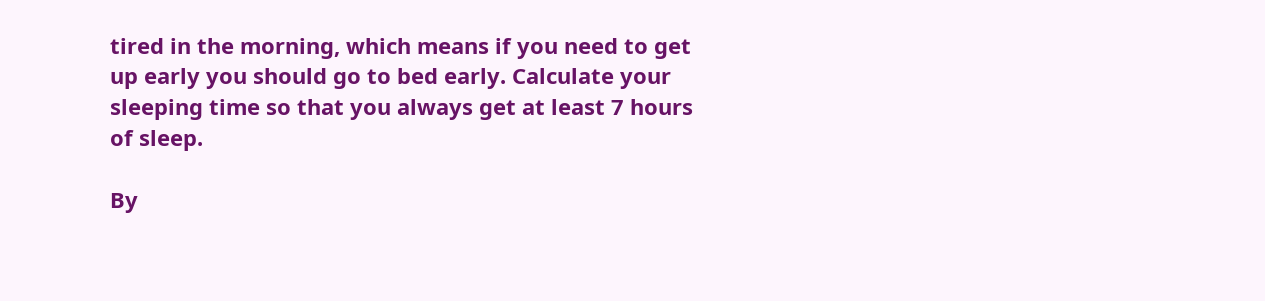tired in the morning, which means if you need to get up early you should go to bed early. Calculate your sleeping time so that you always get at least 7 hours of sleep.

By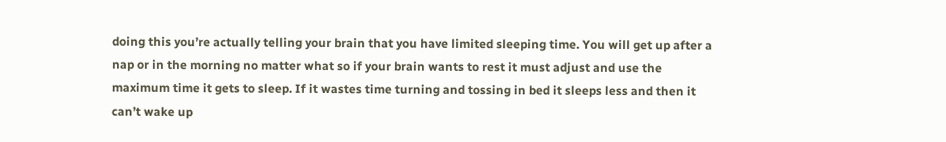doing this you’re actually telling your brain that you have limited sleeping time. You will get up after a nap or in the morning no matter what so if your brain wants to rest it must adjust and use the maximum time it gets to sleep. If it wastes time turning and tossing in bed it sleeps less and then it can’t wake up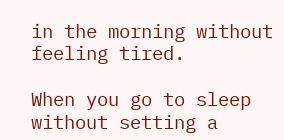in the morning without feeling tired.

When you go to sleep without setting a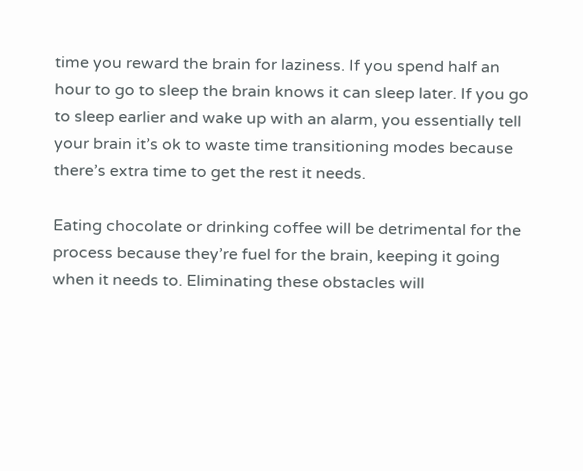time you reward the brain for laziness. If you spend half an hour to go to sleep the brain knows it can sleep later. If you go to sleep earlier and wake up with an alarm, you essentially tell your brain it’s ok to waste time transitioning modes because there’s extra time to get the rest it needs.

Eating chocolate or drinking coffee will be detrimental for the process because they’re fuel for the brain, keeping it going when it needs to. Eliminating these obstacles will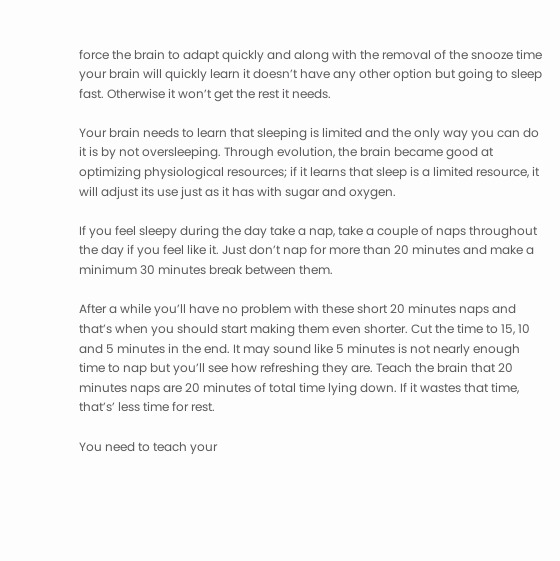force the brain to adapt quickly and along with the removal of the snooze time your brain will quickly learn it doesn’t have any other option but going to sleep fast. Otherwise it won’t get the rest it needs.

Your brain needs to learn that sleeping is limited and the only way you can do it is by not oversleeping. Through evolution, the brain became good at optimizing physiological resources; if it learns that sleep is a limited resource, it will adjust its use just as it has with sugar and oxygen.

If you feel sleepy during the day take a nap, take a couple of naps throughout the day if you feel like it. Just don’t nap for more than 20 minutes and make a minimum 30 minutes break between them.

After a while you’ll have no problem with these short 20 minutes naps and that’s when you should start making them even shorter. Cut the time to 15, 10 and 5 minutes in the end. It may sound like 5 minutes is not nearly enough time to nap but you’ll see how refreshing they are. Teach the brain that 20 minutes naps are 20 minutes of total time lying down. If it wastes that time, that’s’ less time for rest.

You need to teach your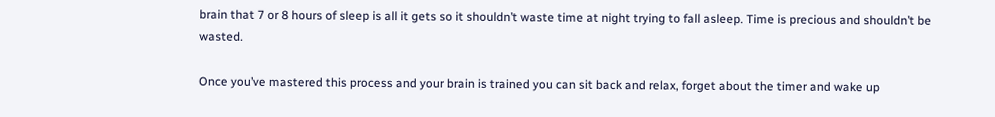brain that 7 or 8 hours of sleep is all it gets so it shouldn’t waste time at night trying to fall asleep. Time is precious and shouldn’t be wasted.

Once you’ve mastered this process and your brain is trained you can sit back and relax, forget about the timer and wake up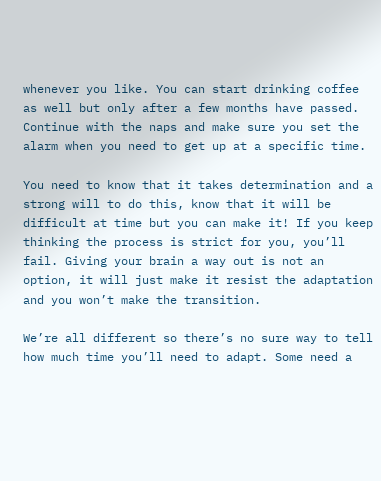whenever you like. You can start drinking coffee as well but only after a few months have passed. Continue with the naps and make sure you set the alarm when you need to get up at a specific time.

You need to know that it takes determination and a strong will to do this, know that it will be difficult at time but you can make it! If you keep thinking the process is strict for you, you’ll fail. Giving your brain a way out is not an option, it will just make it resist the adaptation and you won’t make the transition.

We’re all different so there’s no sure way to tell how much time you’ll need to adapt. Some need a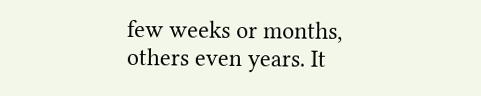few weeks or months, others even years. It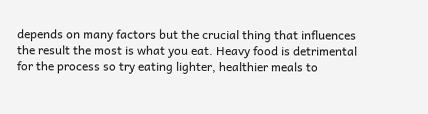depends on many factors but the crucial thing that influences the result the most is what you eat. Heavy food is detrimental for the process so try eating lighter, healthier meals to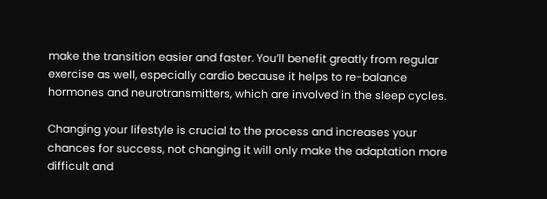make the transition easier and faster. You’ll benefit greatly from regular exercise as well, especially cardio because it helps to re-balance hormones and neurotransmitters, which are involved in the sleep cycles.

Changing your lifestyle is crucial to the process and increases your chances for success, not changing it will only make the adaptation more difficult and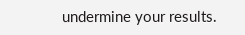undermine your results.